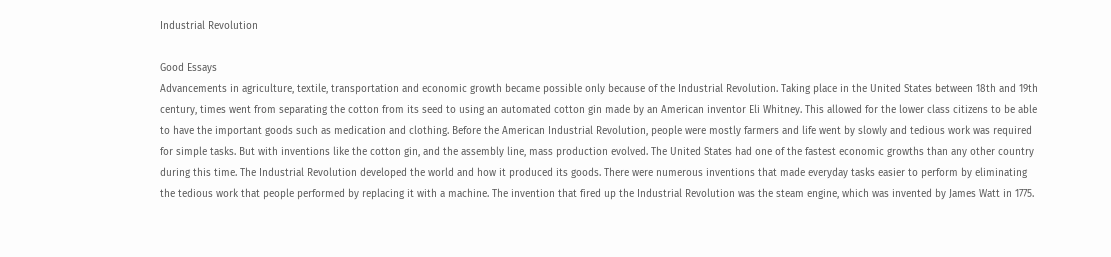Industrial Revolution

Good Essays
Advancements in agriculture, textile, transportation and economic growth became possible only because of the Industrial Revolution. Taking place in the United States between 18th and 19th century, times went from separating the cotton from its seed to using an automated cotton gin made by an American inventor Eli Whitney. This allowed for the lower class citizens to be able to have the important goods such as medication and clothing. Before the American Industrial Revolution, people were mostly farmers and life went by slowly and tedious work was required for simple tasks. But with inventions like the cotton gin, and the assembly line, mass production evolved. The United States had one of the fastest economic growths than any other country during this time. The Industrial Revolution developed the world and how it produced its goods. There were numerous inventions that made everyday tasks easier to perform by eliminating the tedious work that people performed by replacing it with a machine. The invention that fired up the Industrial Revolution was the steam engine, which was invented by James Watt in 1775.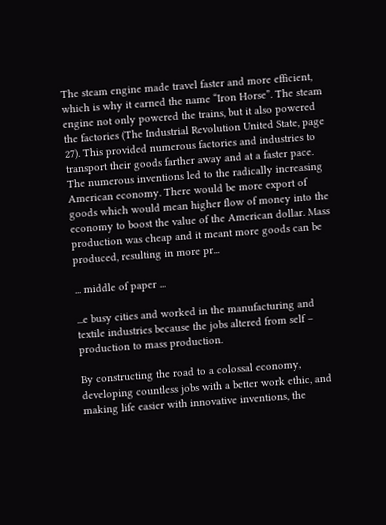The steam engine made travel faster and more efficient, which is why it earned the name “Iron Horse”. The steam engine not only powered the trains, but it also powered the factories (The Industrial Revolution United State, page 27). This provided numerous factories and industries to transport their goods farther away and at a faster pace. The numerous inventions led to the radically increasing American economy. There would be more export of goods which would mean higher flow of money into the economy to boost the value of the American dollar. Mass production was cheap and it meant more goods can be produced, resulting in more pr...

... middle of paper ...

...e busy cities and worked in the manufacturing and textile industries because the jobs altered from self – production to mass production.

By constructing the road to a colossal economy, developing countless jobs with a better work ethic, and making life easier with innovative inventions, the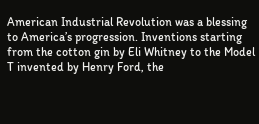American Industrial Revolution was a blessing to America’s progression. Inventions starting from the cotton gin by Eli Whitney to the Model T invented by Henry Ford, the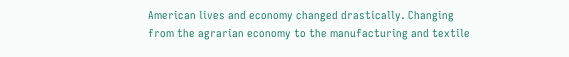American lives and economy changed drastically. Changing from the agrarian economy to the manufacturing and textile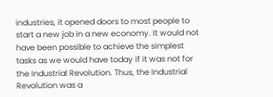industries, it opened doors to most people to start a new job in a new economy. It would not have been possible to achieve the simplest tasks as we would have today if it was not for the Industrial Revolution. Thus, the Industrial Revolution was a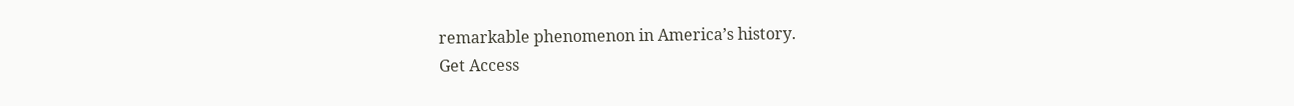remarkable phenomenon in America’s history.
Get Access